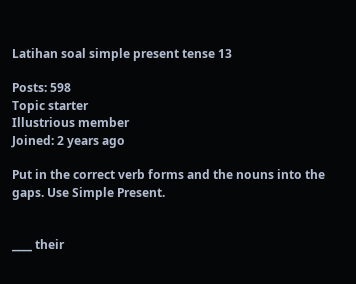Latihan soal simple present tense 13

Posts: 598
Topic starter
Illustrious member
Joined: 2 years ago

Put in the correct verb forms and the nouns into the gaps. Use Simple Present.


____ their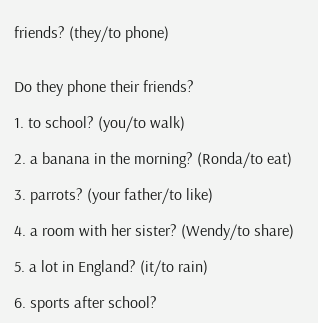friends? (they/to phone)


Do they phone their friends?

1. to school? (you/to walk)

2. a banana in the morning? (Ronda/to eat)

3. parrots? (your father/to like)

4. a room with her sister? (Wendy/to share)

5. a lot in England? (it/to rain)

6. sports after school?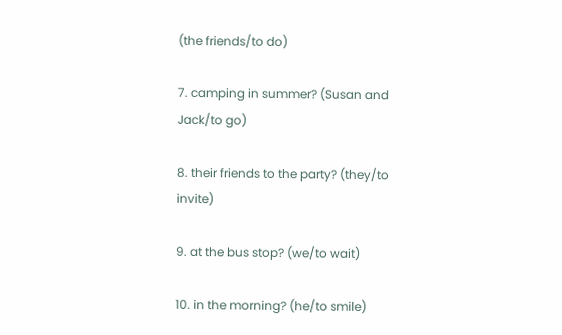(the friends/to do)

7. camping in summer? (Susan and Jack/to go)

8. their friends to the party? (they/to invite)

9. at the bus stop? (we/to wait)

10. in the morning? (he/to smile)